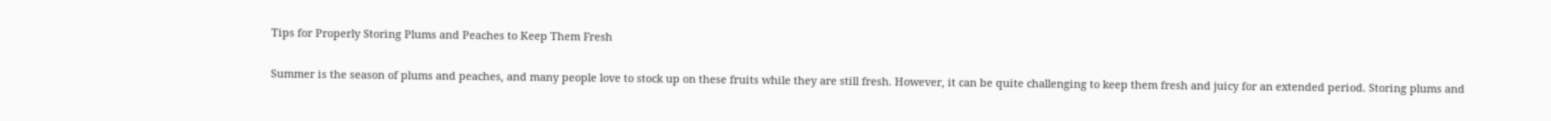Tips for Properly Storing Plums and Peaches to Keep Them Fresh

Summer is the season of plums and peaches, and many people love to stock up on these fruits while they are still fresh. However, it can be quite challenging to keep them fresh and juicy for an extended period. Storing plums and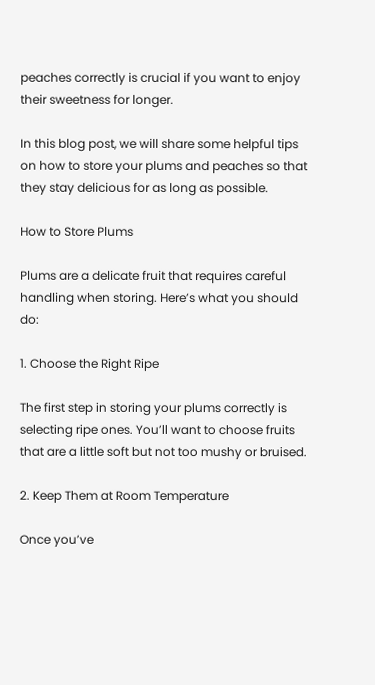peaches correctly is crucial if you want to enjoy their sweetness for longer.

In this blog post, we will share some helpful tips on how to store your plums and peaches so that they stay delicious for as long as possible.

How to Store Plums

Plums are a delicate fruit that requires careful handling when storing. Here’s what you should do:

1. Choose the Right Ripe

The first step in storing your plums correctly is selecting ripe ones. You’ll want to choose fruits that are a little soft but not too mushy or bruised.

2. Keep Them at Room Temperature

Once you’ve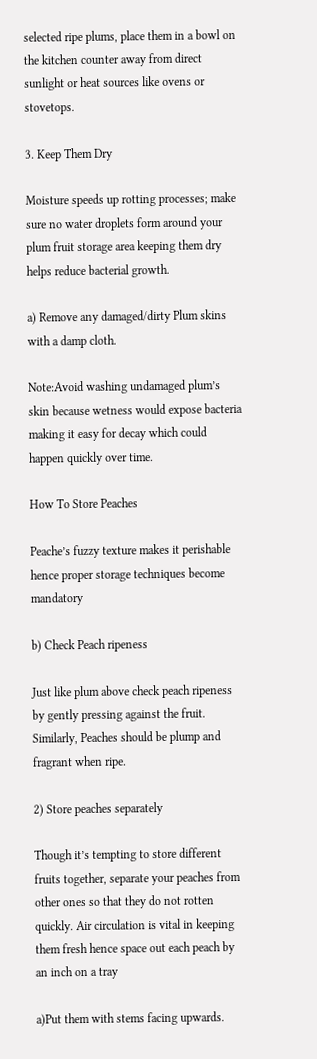selected ripe plums, place them in a bowl on the kitchen counter away from direct sunlight or heat sources like ovens or stovetops.

3. Keep Them Dry

Moisture speeds up rotting processes; make sure no water droplets form around your plum fruit storage area keeping them dry helps reduce bacterial growth.

a) Remove any damaged/dirty Plum skins with a damp cloth.

Note:Avoid washing undamaged plum’s skin because wetness would expose bacteria making it easy for decay which could happen quickly over time.

How To Store Peaches

Peache’s fuzzy texture makes it perishable hence proper storage techniques become mandatory

b) Check Peach ripeness

Just like plum above check peach ripeness by gently pressing against the fruit. Similarly, Peaches should be plump and fragrant when ripe.

2) Store peaches separately

Though it’s tempting to store different fruits together, separate your peaches from other ones so that they do not rotten quickly. Air circulation is vital in keeping them fresh hence space out each peach by an inch on a tray

a)Put them with stems facing upwards.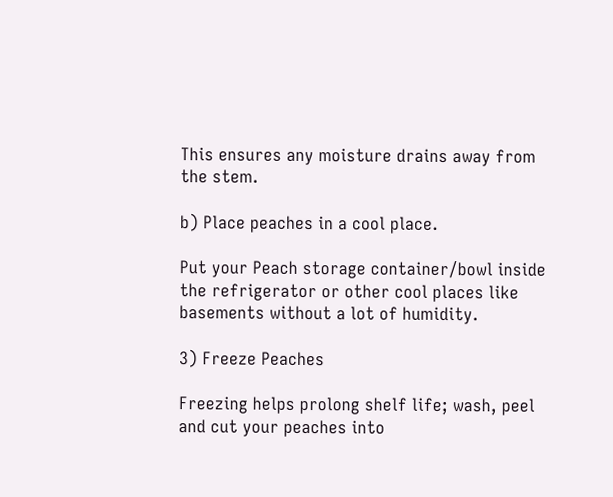This ensures any moisture drains away from the stem.

b) Place peaches in a cool place.

Put your Peach storage container/bowl inside the refrigerator or other cool places like basements without a lot of humidity.

3) Freeze Peaches

Freezing helps prolong shelf life; wash, peel and cut your peaches into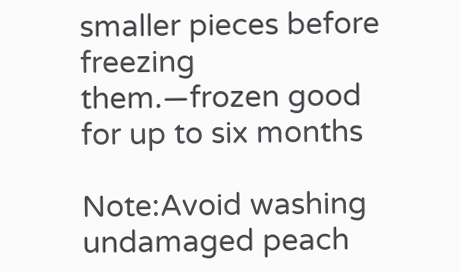smaller pieces before freezing them.—frozen good for up to six months

Note:Avoid washing undamaged peach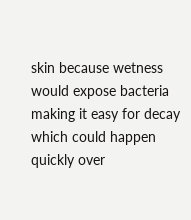skin because wetness would expose bacteria making it easy for decay which could happen quickly over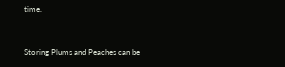time.


Storing Plums and Peaches can be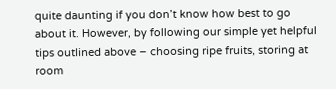quite daunting if you don’t know how best to go about it. However, by following our simple yet helpful tips outlined above – choosing ripe fruits, storing at room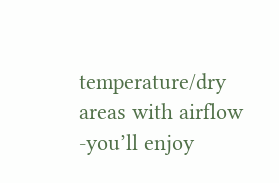temperature/dry areas with airflow -you’ll enjoy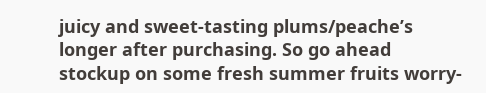juicy and sweet-tasting plums/peache’s longer after purchasing. So go ahead stockup on some fresh summer fruits worry-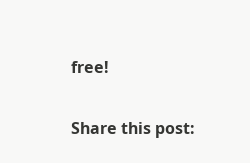free!

Share this post: